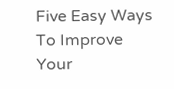Five Easy Ways To Improve Your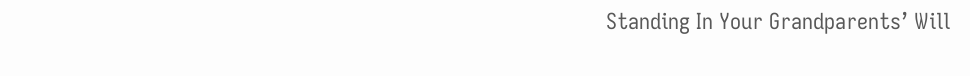Standing In Your Grandparents’ Will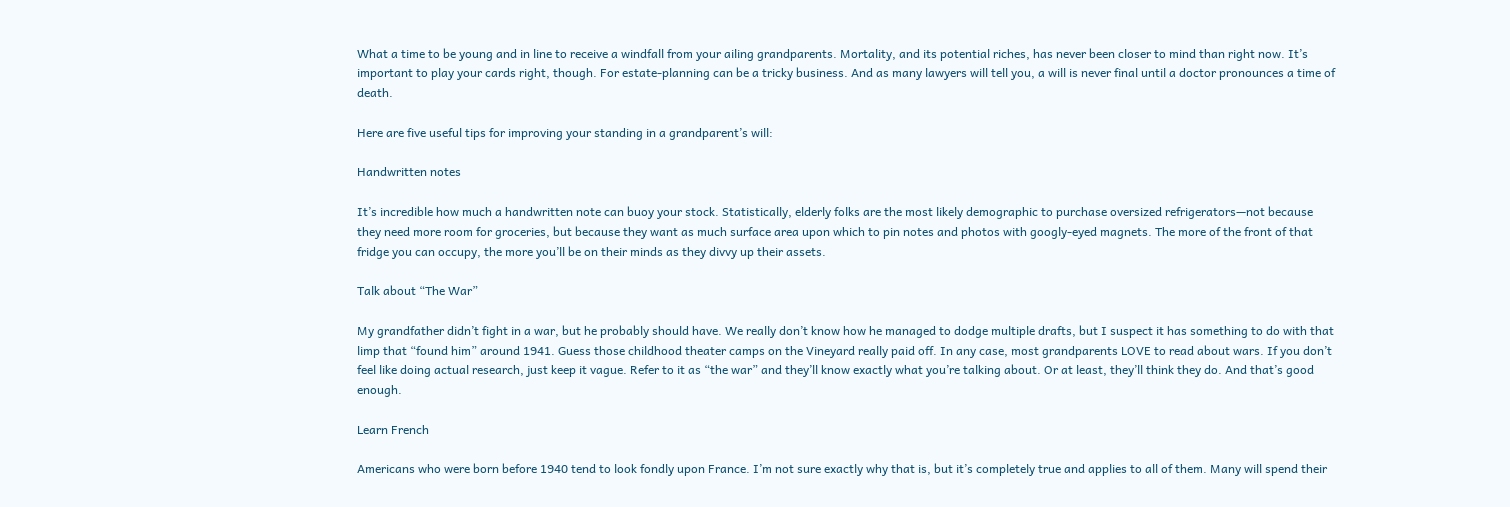What a time to be young and in line to receive a windfall from your ailing grandparents. Mortality, and its potential riches, has never been closer to mind than right now. It’s important to play your cards right, though. For estate-planning can be a tricky business. And as many lawyers will tell you, a will is never final until a doctor pronounces a time of death.

Here are five useful tips for improving your standing in a grandparent’s will:

Handwritten notes

It’s incredible how much a handwritten note can buoy your stock. Statistically, elderly folks are the most likely demographic to purchase oversized refrigerators—not because they need more room for groceries, but because they want as much surface area upon which to pin notes and photos with googly-eyed magnets. The more of the front of that fridge you can occupy, the more you’ll be on their minds as they divvy up their assets.

Talk about “The War”

My grandfather didn’t fight in a war, but he probably should have. We really don’t know how he managed to dodge multiple drafts, but I suspect it has something to do with that limp that “found him” around 1941. Guess those childhood theater camps on the Vineyard really paid off. In any case, most grandparents LOVE to read about wars. If you don’t feel like doing actual research, just keep it vague. Refer to it as “the war” and they’ll know exactly what you’re talking about. Or at least, they’ll think they do. And that’s good enough.

Learn French

Americans who were born before 1940 tend to look fondly upon France. I’m not sure exactly why that is, but it’s completely true and applies to all of them. Many will spend their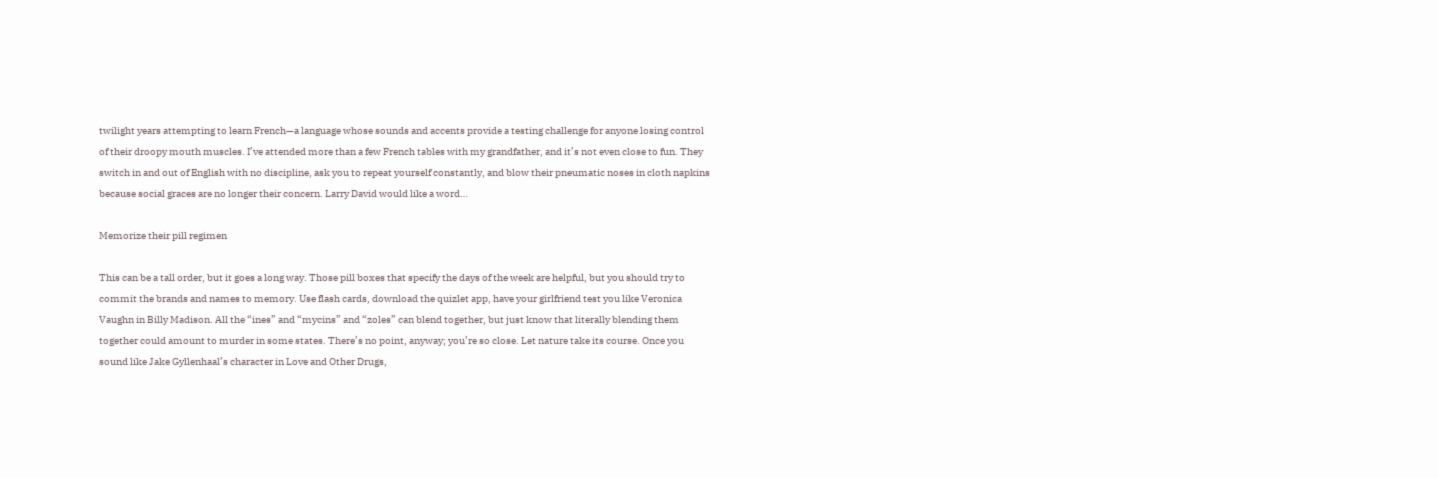twilight years attempting to learn French—a language whose sounds and accents provide a testing challenge for anyone losing control of their droopy mouth muscles. I’ve attended more than a few French tables with my grandfather, and it’s not even close to fun. They switch in and out of English with no discipline, ask you to repeat yourself constantly, and blow their pneumatic noses in cloth napkins because social graces are no longer their concern. Larry David would like a word…

Memorize their pill regimen

This can be a tall order, but it goes a long way. Those pill boxes that specify the days of the week are helpful, but you should try to commit the brands and names to memory. Use flash cards, download the quizlet app, have your girlfriend test you like Veronica Vaughn in Billy Madison. All the “ines” and “mycins” and “zoles” can blend together, but just know that literally blending them together could amount to murder in some states. There’s no point, anyway; you’re so close. Let nature take its course. Once you sound like Jake Gyllenhaal’s character in Love and Other Drugs,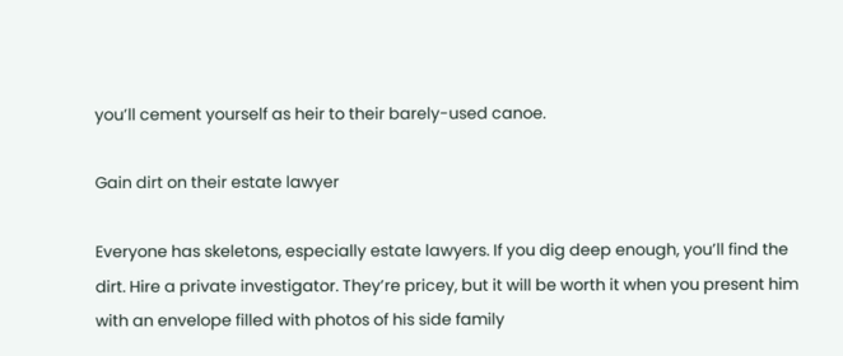you’ll cement yourself as heir to their barely-used canoe.

Gain dirt on their estate lawyer

Everyone has skeletons, especially estate lawyers. If you dig deep enough, you’ll find the dirt. Hire a private investigator. They’re pricey, but it will be worth it when you present him with an envelope filled with photos of his side family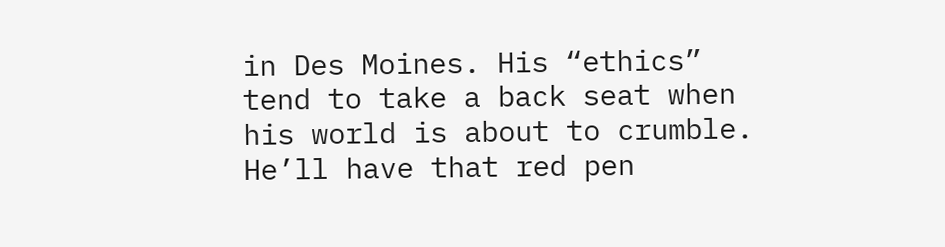in Des Moines. His “ethics” tend to take a back seat when his world is about to crumble. He’ll have that red pen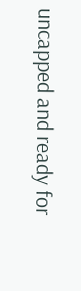uncapped and ready for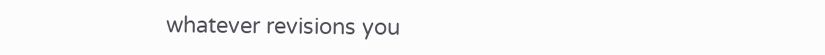whatever revisions you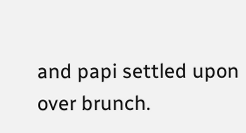and papi settled upon over brunch.